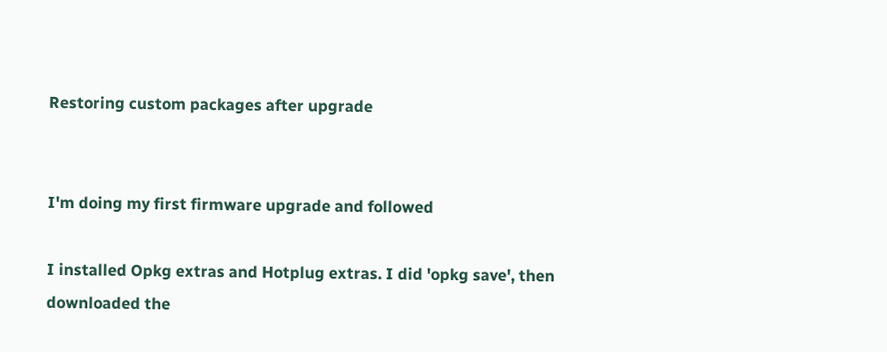Restoring custom packages after upgrade


I'm doing my first firmware upgrade and followed

I installed Opkg extras and Hotplug extras. I did 'opkg save', then downloaded the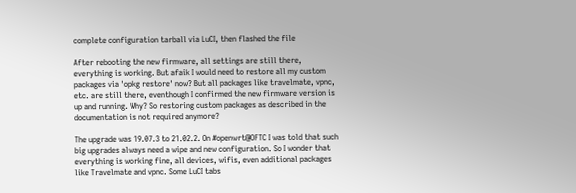complete configuration tarball via LuCI, then flashed the file

After rebooting the new firmware, all settings are still there, everything is working. But afaik I would need to restore all my custom packages via 'opkg restore' now? But all packages like travelmate, vpnc, etc. are still there, eventhough I confirmed the new firmware version is up and running. Why? So restoring custom packages as described in the documentation is not required anymore?

The upgrade was 19.07.3 to 21.02.2. On #openwrt@OFTC I was told that such big upgrades always need a wipe and new configuration. So I wonder that everything is working fine, all devices, wifis, even additional packages like Travelmate and vpnc. Some LuCI tabs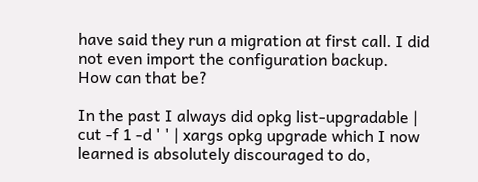have said they run a migration at first call. I did not even import the configuration backup.
How can that be?

In the past I always did opkg list-upgradable | cut -f 1 -d ' ' | xargs opkg upgrade which I now learned is absolutely discouraged to do,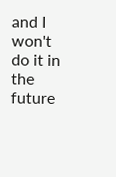and I won't do it in the future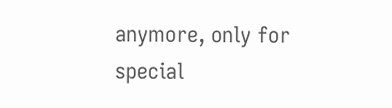anymore, only for special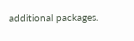additional packages.